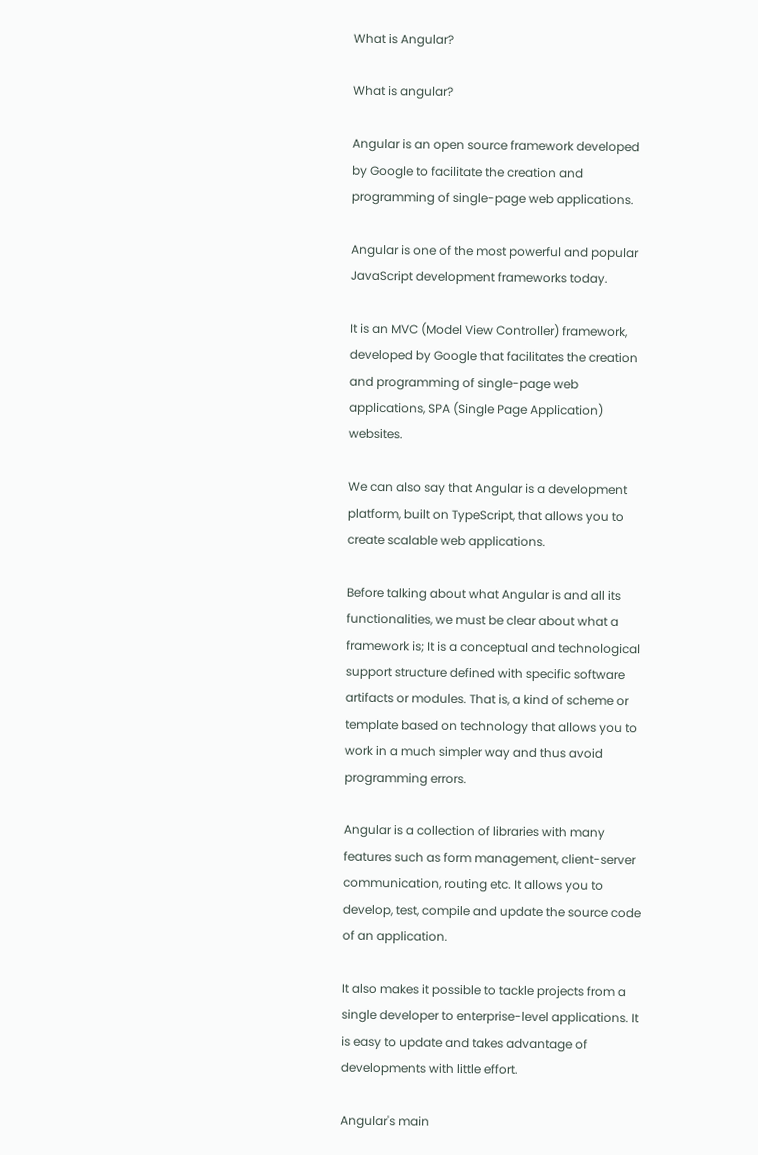What is Angular?

What is angular?

Angular is an open source framework developed by Google to facilitate the creation and programming of single-page web applications.

Angular is one of the most powerful and popular JavaScript development frameworks today.

It is an MVC (Model View Controller) framework, developed by Google that facilitates the creation and programming of single-page web applications, SPA (Single Page Application) websites.

We can also say that Angular is a development platform, built on TypeScript, that allows you to create scalable web applications.

Before talking about what Angular is and all its functionalities, we must be clear about what a framework is; It is a conceptual and technological support structure defined with specific software artifacts or modules. That is, a kind of scheme or template based on technology that allows you to work in a much simpler way and thus avoid programming errors.

Angular is a collection of libraries with many features such as form management, client-server communication, routing etc. It allows you to develop, test, compile and update the source code of an application.

It also makes it possible to tackle projects from a single developer to enterprise-level applications. It is easy to update and takes advantage of developments with little effort.

Angular's main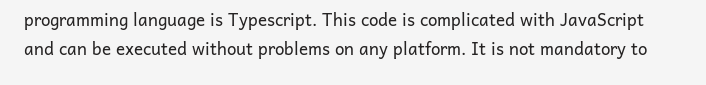programming language is Typescript. This code is complicated with JavaScript and can be executed without problems on any platform. It is not mandatory to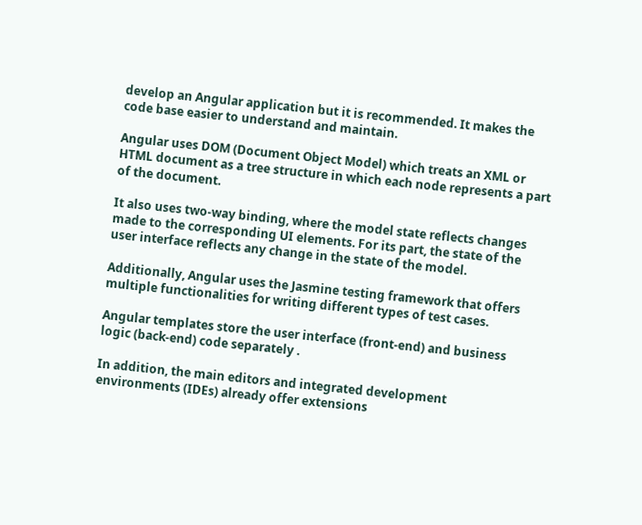develop an Angular application but it is recommended. It makes the code base easier to understand and maintain.

Angular uses DOM (Document Object Model) which treats an XML or HTML document as a tree structure in which each node represents a part of the document.

It also uses two-way binding, where the model state reflects changes made to the corresponding UI elements. For its part, the state of the user interface reflects any change in the state of the model.

Additionally, Angular uses the Jasmine testing framework that offers multiple functionalities for writing different types of test cases.

Angular templates store the user interface (front-end) and business logic (back-end) code separately .

In addition, the main editors and integrated development environments (IDEs) already offer extensions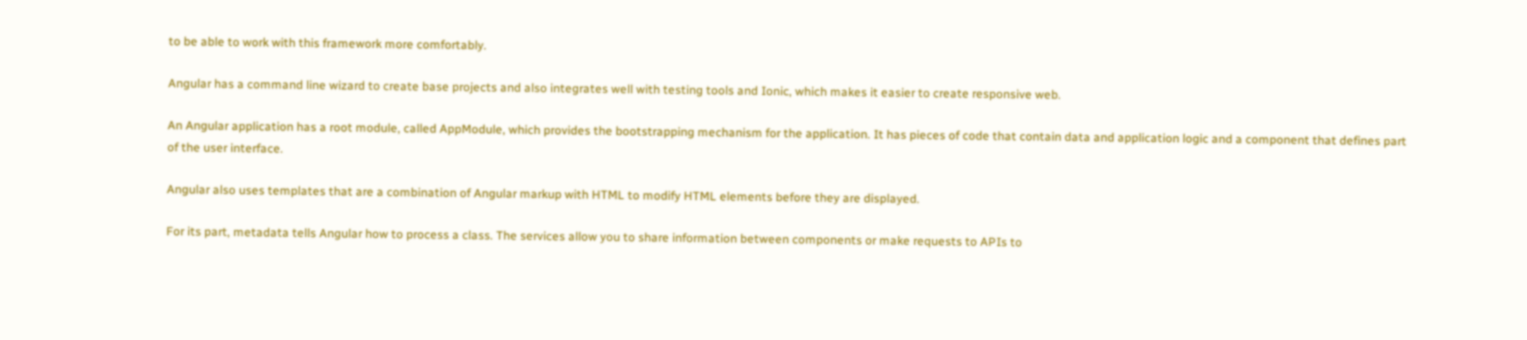to be able to work with this framework more comfortably.

Angular has a command line wizard to create base projects and also integrates well with testing tools and Ionic, which makes it easier to create responsive web.

An Angular application has a root module, called AppModule, which provides the bootstrapping mechanism for the application. It has pieces of code that contain data and application logic and a component that defines part of the user interface.

Angular also uses templates that are a combination of Angular markup with HTML to modify HTML elements before they are displayed.

For its part, metadata tells Angular how to process a class. The services allow you to share information between components or make requests to APIs to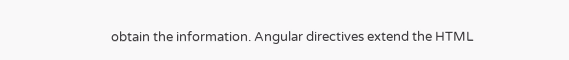obtain the information. Angular directives extend the HTML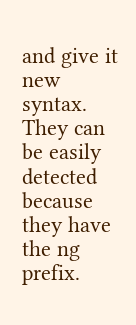and give it new syntax. They can be easily detected because they have the ng prefix.